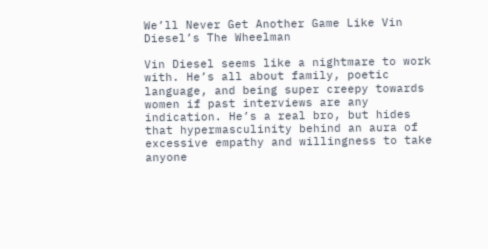We’ll Never Get Another Game Like Vin Diesel’s The Wheelman

Vin Diesel seems like a nightmare to work with. He’s all about family, poetic language, and being super creepy towards women if past interviews are any indication. He’s a real bro, but hides that hypermasculinity behind an aura of excessive empathy and willingness to take anyone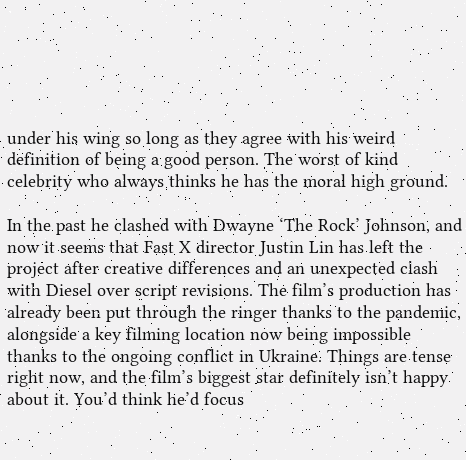under his wing so long as they agree with his weird definition of being a good person. The worst of kind celebrity who always thinks he has the moral high ground.

In the past he clashed with Dwayne ‘The Rock’ Johnson, and now it seems that Fast X director Justin Lin has left the project after creative differences and an unexpected clash with Diesel over script revisions. The film’s production has already been put through the ringer thanks to the pandemic, alongside a key filming location now being impossible thanks to the ongoing conflict in Ukraine. Things are tense right now, and the film’s biggest star definitely isn’t happy about it. You’d think he’d focus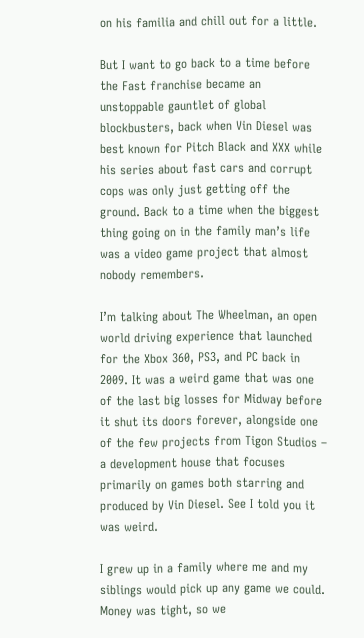on his familia and chill out for a little.

But I want to go back to a time before the Fast franchise became an unstoppable gauntlet of global blockbusters, back when Vin Diesel was best known for Pitch Black and XXX while his series about fast cars and corrupt cops was only just getting off the ground. Back to a time when the biggest thing going on in the family man’s life was a video game project that almost nobody remembers.

I’m talking about The Wheelman, an open world driving experience that launched for the Xbox 360, PS3, and PC back in 2009. It was a weird game that was one of the last big losses for Midway before it shut its doors forever, alongside one of the few projects from Tigon Studios – a development house that focuses primarily on games both starring and produced by Vin Diesel. See I told you it was weird.

I grew up in a family where me and my siblings would pick up any game we could. Money was tight, so we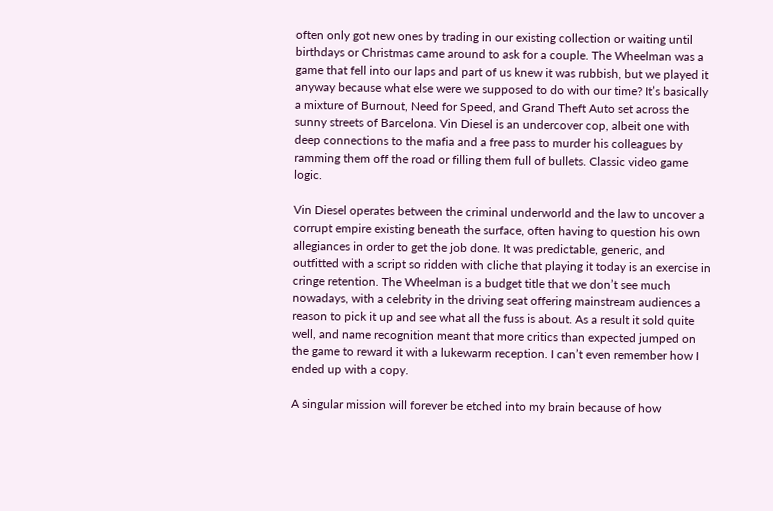often only got new ones by trading in our existing collection or waiting until birthdays or Christmas came around to ask for a couple. The Wheelman was a game that fell into our laps and part of us knew it was rubbish, but we played it anyway because what else were we supposed to do with our time? It’s basically a mixture of Burnout, Need for Speed, and Grand Theft Auto set across the sunny streets of Barcelona. Vin Diesel is an undercover cop, albeit one with deep connections to the mafia and a free pass to murder his colleagues by ramming them off the road or filling them full of bullets. Classic video game logic.

Vin Diesel operates between the criminal underworld and the law to uncover a corrupt empire existing beneath the surface, often having to question his own allegiances in order to get the job done. It was predictable, generic, and outfitted with a script so ridden with cliche that playing it today is an exercise in cringe retention. The Wheelman is a budget title that we don’t see much nowadays, with a celebrity in the driving seat offering mainstream audiences a reason to pick it up and see what all the fuss is about. As a result it sold quite well, and name recognition meant that more critics than expected jumped on the game to reward it with a lukewarm reception. I can’t even remember how I ended up with a copy.

A singular mission will forever be etched into my brain because of how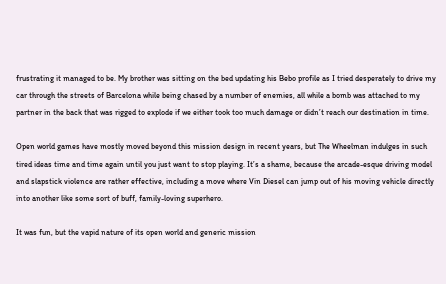frustrating it managed to be. My brother was sitting on the bed updating his Bebo profile as I tried desperately to drive my car through the streets of Barcelona while being chased by a number of enemies, all while a bomb was attached to my partner in the back that was rigged to explode if we either took too much damage or didn’t reach our destination in time.

Open world games have mostly moved beyond this mission design in recent years, but The Wheelman indulges in such tired ideas time and time again until you just want to stop playing. It’s a shame, because the arcade-esque driving model and slapstick violence are rather effective, including a move where Vin Diesel can jump out of his moving vehicle directly into another like some sort of buff, family-loving superhero.

It was fun, but the vapid nature of its open world and generic mission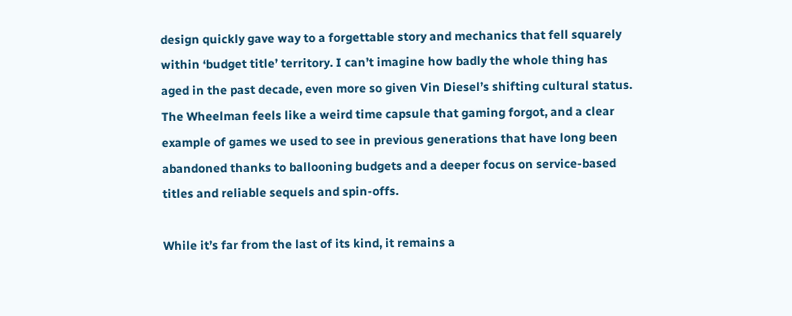design quickly gave way to a forgettable story and mechanics that fell squarely within ‘budget title’ territory. I can’t imagine how badly the whole thing has aged in the past decade, even more so given Vin Diesel’s shifting cultural status. The Wheelman feels like a weird time capsule that gaming forgot, and a clear example of games we used to see in previous generations that have long been abandoned thanks to ballooning budgets and a deeper focus on service-based titles and reliable sequels and spin-offs.

While it’s far from the last of its kind, it remains a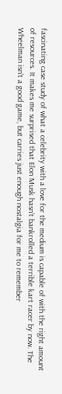fascinating case study of what a celebrity with a love for the medium is capable of with the right amount of resources. It makes me surprised that Elon Musk hasn’t bankrolled a terrible kart racer by now. The Wheelman isn’t a good game, but carries just enough nostalgia for me to remember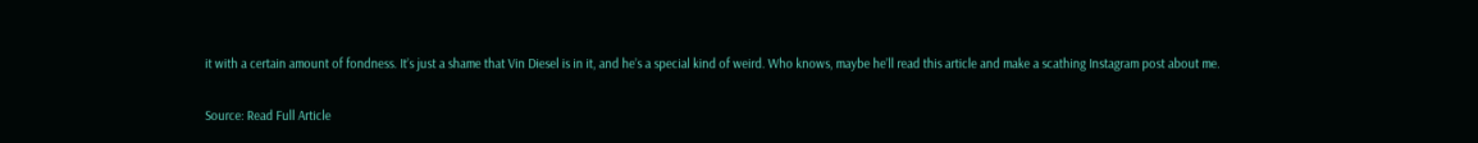it with a certain amount of fondness. It’s just a shame that Vin Diesel is in it, and he’s a special kind of weird. Who knows, maybe he’ll read this article and make a scathing Instagram post about me.

Source: Read Full Article